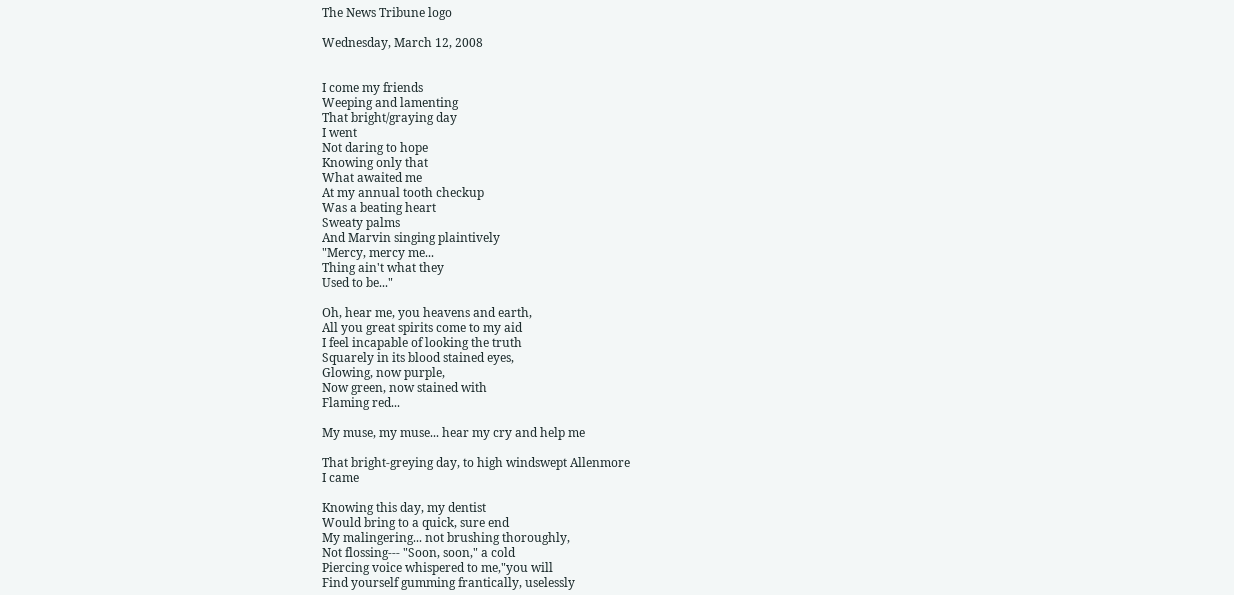The News Tribune logo

Wednesday, March 12, 2008


I come my friends
Weeping and lamenting
That bright/graying day
I went
Not daring to hope
Knowing only that
What awaited me
At my annual tooth checkup
Was a beating heart
Sweaty palms
And Marvin singing plaintively
"Mercy, mercy me...
Thing ain't what they
Used to be..."

Oh, hear me, you heavens and earth,
All you great spirits come to my aid
I feel incapable of looking the truth
Squarely in its blood stained eyes,
Glowing, now purple,
Now green, now stained with
Flaming red...

My muse, my muse... hear my cry and help me

That bright-greying day, to high windswept Allenmore
I came

Knowing this day, my dentist
Would bring to a quick, sure end
My malingering... not brushing thoroughly,
Not flossing--- "Soon, soon," a cold
Piercing voice whispered to me,"you will
Find yourself gumming frantically, uselessly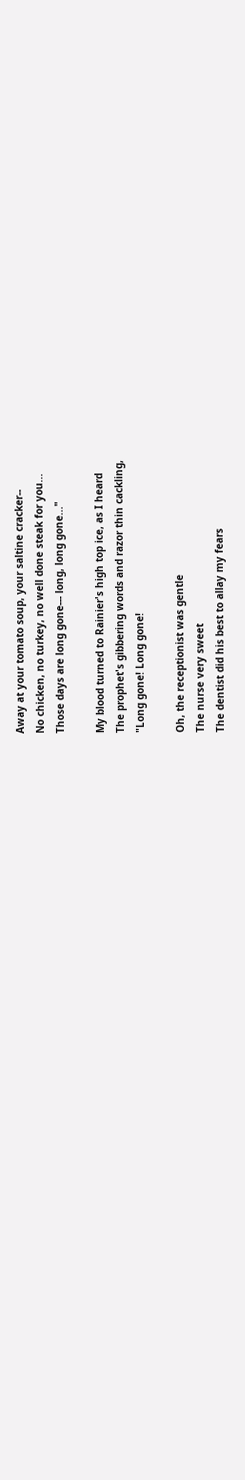Away at your tomato soup, your saltine cracker--
No chicken, no turkey, no well done steak for you...
Those days are long gone--- long, long gone..."

My blood turned to Rainier's high top ice, as I heard
The prophet's gibbering words and razor thin cackling,
"Long gone! Long gone!

Oh, the receptionist was gentle
The nurse very sweet
The dentist did his best to allay my fears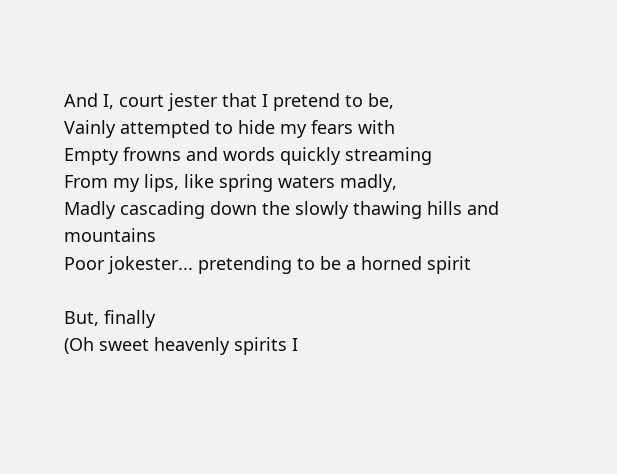And I, court jester that I pretend to be,
Vainly attempted to hide my fears with
Empty frowns and words quickly streaming
From my lips, like spring waters madly,
Madly cascading down the slowly thawing hills and mountains
Poor jokester... pretending to be a horned spirit

But, finally
(Oh sweet heavenly spirits I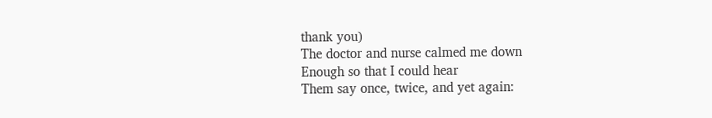thank you)
The doctor and nurse calmed me down
Enough so that I could hear
Them say once, twice, and yet again: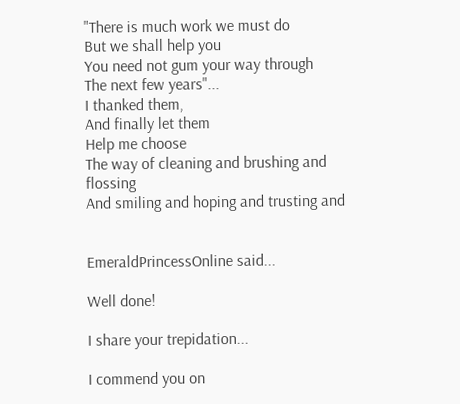"There is much work we must do
But we shall help you
You need not gum your way through
The next few years"...
I thanked them,
And finally let them
Help me choose
The way of cleaning and brushing and flossing
And smiling and hoping and trusting and


EmeraldPrincessOnline said...

Well done!

I share your trepidation...

I commend you on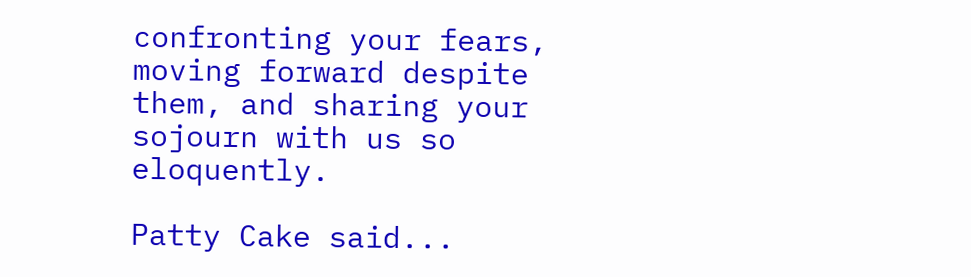confronting your fears, moving forward despite them, and sharing your sojourn with us so eloquently.

Patty Cake said...